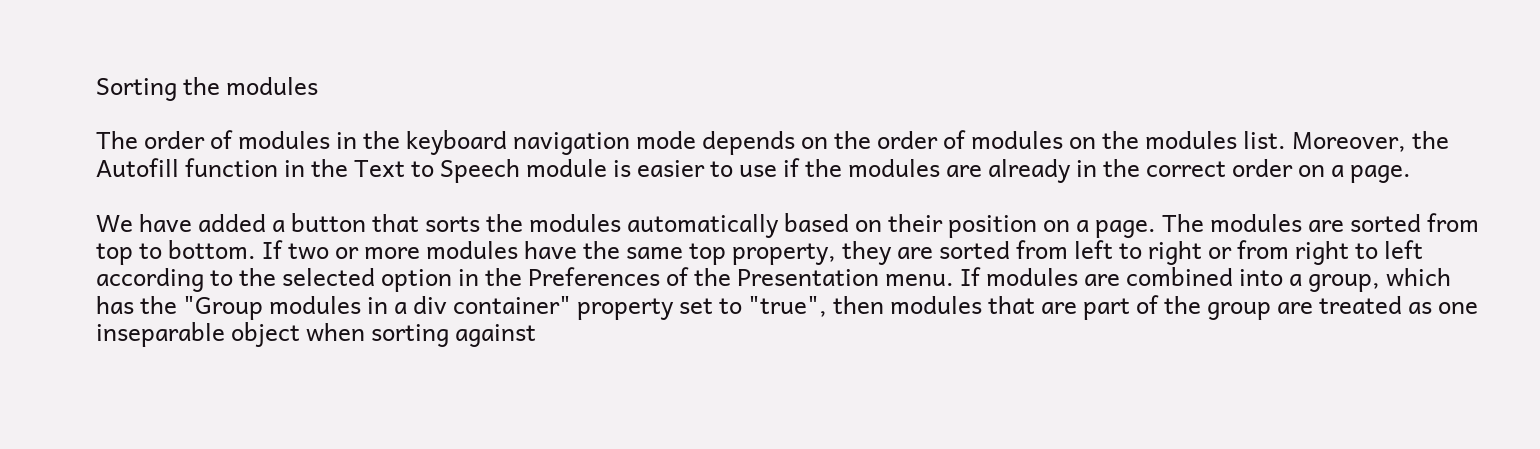Sorting the modules

The order of modules in the keyboard navigation mode depends on the order of modules on the modules list. Moreover, the Autofill function in the Text to Speech module is easier to use if the modules are already in the correct order on a page.

We have added a button that sorts the modules automatically based on their position on a page. The modules are sorted from top to bottom. If two or more modules have the same top property, they are sorted from left to right or from right to left according to the selected option in the Preferences of the Presentation menu. If modules are combined into a group, which has the "Group modules in a div container" property set to "true", then modules that are part of the group are treated as one inseparable object when sorting against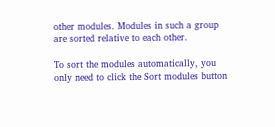other modules. Modules in such a group are sorted relative to each other.

To sort the modules automatically, you only need to click the Sort modules button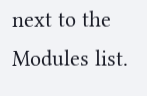next to the Modules list.